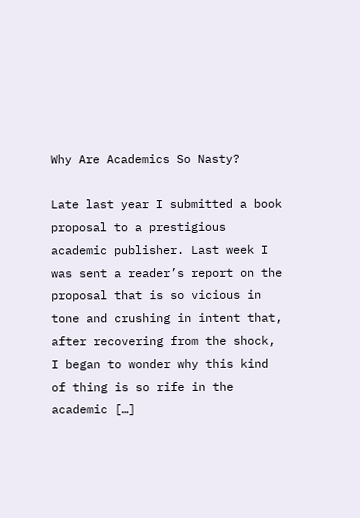Why Are Academics So Nasty?

Late last year I submitted a book proposal to a prestigious academic publisher. Last week I was sent a reader’s report on the proposal that is so vicious in tone and crushing in intent that, after recovering from the shock, I began to wonder why this kind of thing is so rife in the academic […]